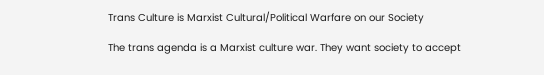Trans Culture is Marxist Cultural/Political Warfare on our Society

The trans agenda is a Marxist culture war. They want society to accept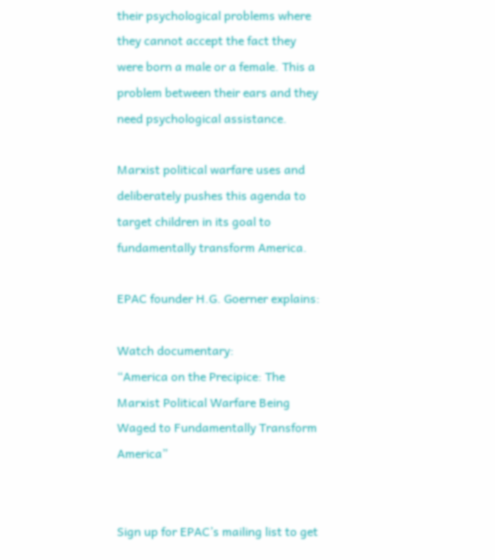their psychological problems where they cannot accept the fact they were born a male or a female. This a problem between their ears and they need psychological assistance.

Marxist political warfare uses and deliberately pushes this agenda to target children in its goal to fundamentally transform America.

EPAC founder H.G. Goerner explains:

Watch documentary:
“America on the Precipice: The Marxist Political Warfare Being Waged to Fundamentally Transform America”


Sign up for EPAC’s mailing list to get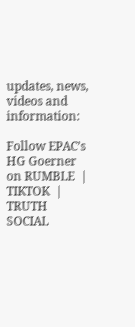updates, news, videos and information:

Follow EPAC’s HG Goerner on RUMBLE  |  TIKTOK  |  TRUTH SOCIAL